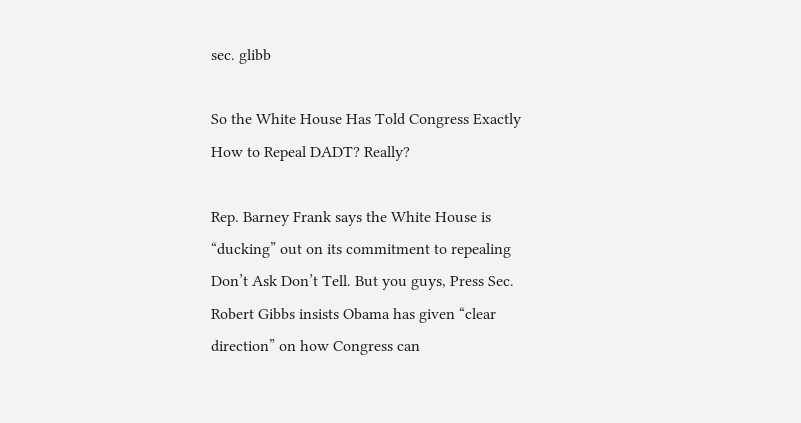sec. glibb

So the White House Has Told Congress Exactly How to Repeal DADT? Really?

Rep. Barney Frank says the White House is “ducking” out on its commitment to repealing Don’t Ask Don’t Tell. But you guys, Press Sec. Robert Gibbs insists Obama has given “clear direction” on how Congress can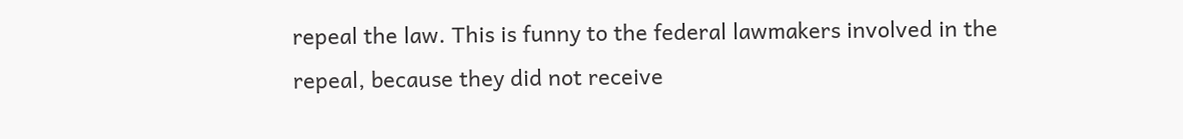repeal the law. This is funny to the federal lawmakers involved in the repeal, because they did not receive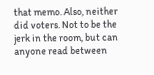that memo. Also, neither did voters. Not to be the jerk in the room, but can anyone read between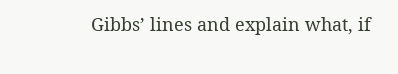Gibbs’ lines and explain what, if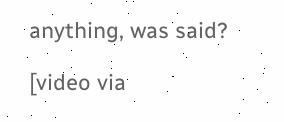anything, was said?

[video via